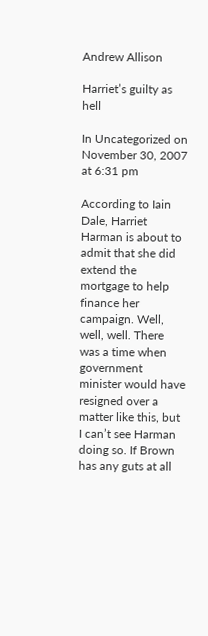Andrew Allison

Harriet’s guilty as hell

In Uncategorized on November 30, 2007 at 6:31 pm

According to Iain Dale, Harriet Harman is about to admit that she did extend the mortgage to help finance her campaign. Well, well, well. There was a time when government minister would have resigned over a matter like this, but I can’t see Harman doing so. If Brown has any guts at all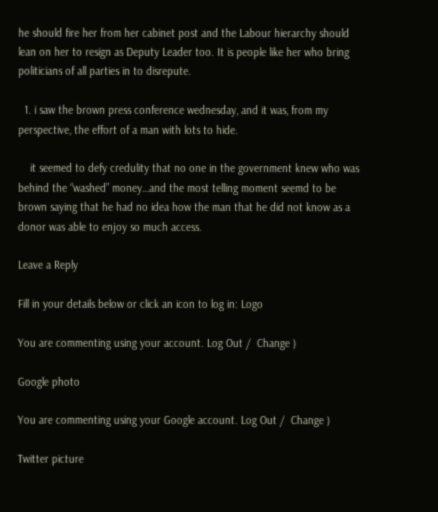he should fire her from her cabinet post and the Labour hierarchy should lean on her to resign as Deputy Leader too. It is people like her who bring politicians of all parties in to disrepute.

  1. i saw the brown press conference wednesday, and it was, from my perspective, the effort of a man with lots to hide.

    it seemed to defy credulity that no one in the government knew who was behind the “washed” money…and the most telling moment seemd to be brown saying that he had no idea how the man that he did not know as a donor was able to enjoy so much access.

Leave a Reply

Fill in your details below or click an icon to log in: Logo

You are commenting using your account. Log Out /  Change )

Google photo

You are commenting using your Google account. Log Out /  Change )

Twitter picture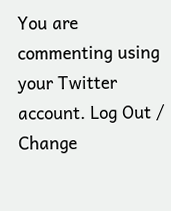You are commenting using your Twitter account. Log Out /  Change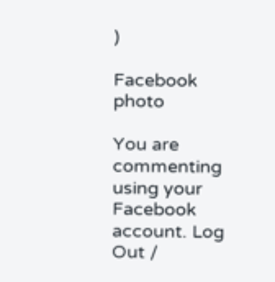)

Facebook photo

You are commenting using your Facebook account. Log Out /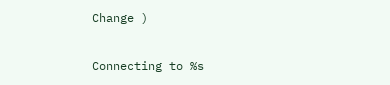Change )

Connecting to %s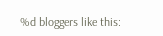%d bloggers like this: